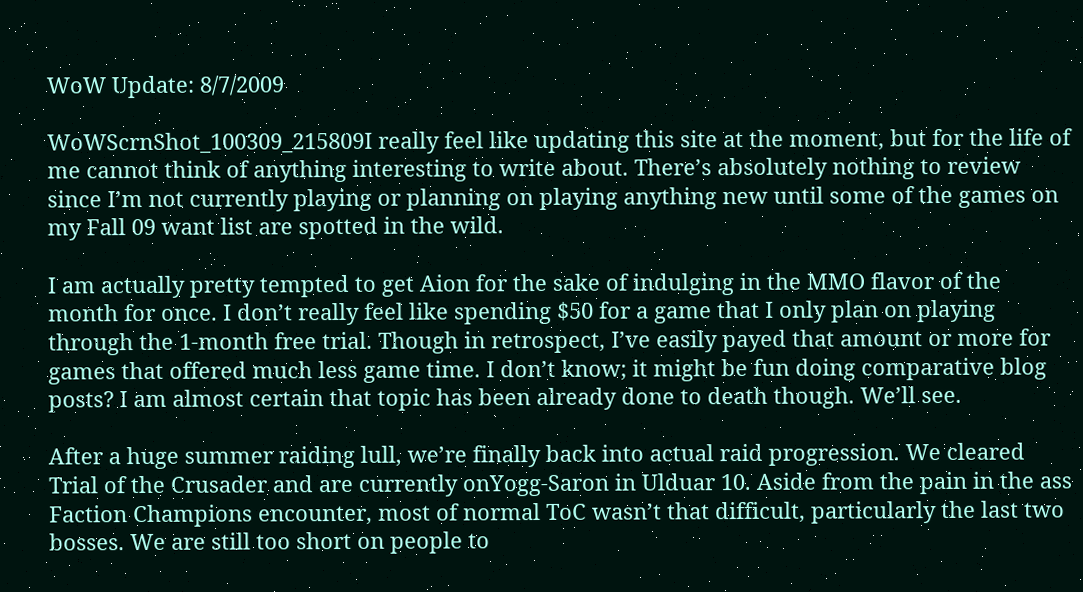WoW Update: 8/7/2009

WoWScrnShot_100309_215809I really feel like updating this site at the moment, but for the life of me cannot think of anything interesting to write about. There’s absolutely nothing to review since I’m not currently playing or planning on playing anything new until some of the games on my Fall 09 want list are spotted in the wild.

I am actually pretty tempted to get Aion for the sake of indulging in the MMO flavor of the month for once. I don’t really feel like spending $50 for a game that I only plan on playing through the 1-month free trial. Though in retrospect, I’ve easily payed that amount or more for games that offered much less game time. I don’t know; it might be fun doing comparative blog posts? I am almost certain that topic has been already done to death though. We’ll see.

After a huge summer raiding lull, we’re finally back into actual raid progression. We cleared Trial of the Crusader and are currently onYogg-Saron in Ulduar 10. Aside from the pain in the ass Faction Champions encounter, most of normal ToC wasn’t that difficult, particularly the last two bosses. We are still too short on people to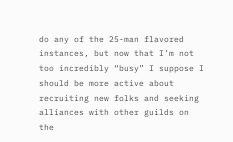do any of the 25-man flavored instances, but now that I’m not too incredibly “busy” I suppose I should be more active about recruiting new folks and seeking alliances with other guilds on the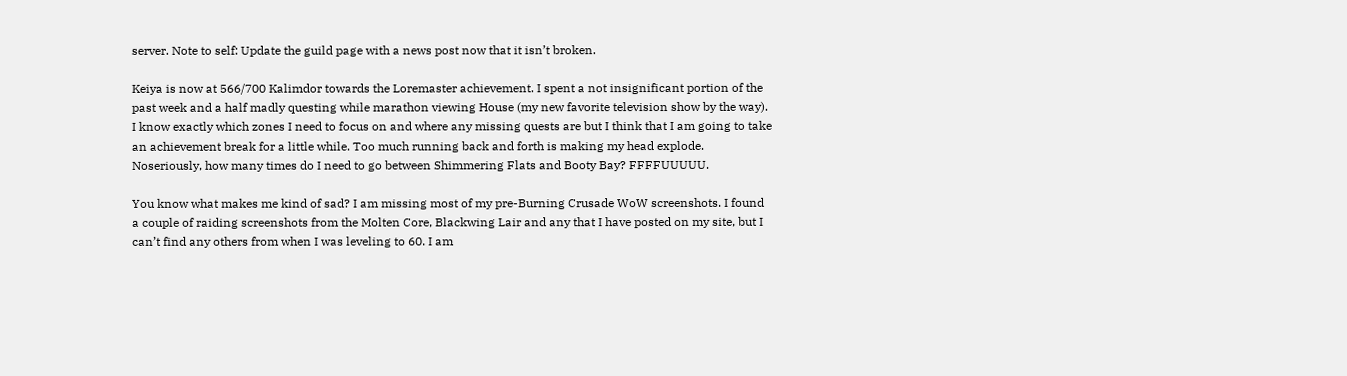server. Note to self: Update the guild page with a news post now that it isn’t broken.

Keiya is now at 566/700 Kalimdor towards the Loremaster achievement. I spent a not insignificant portion of the past week and a half madly questing while marathon viewing House (my new favorite television show by the way). I know exactly which zones I need to focus on and where any missing quests are but I think that I am going to take an achievement break for a little while. Too much running back and forth is making my head explode. Noseriously, how many times do I need to go between Shimmering Flats and Booty Bay? FFFFUUUUU.

You know what makes me kind of sad? I am missing most of my pre-Burning Crusade WoW screenshots. I found a couple of raiding screenshots from the Molten Core, Blackwing Lair and any that I have posted on my site, but I can’t find any others from when I was leveling to 60. I am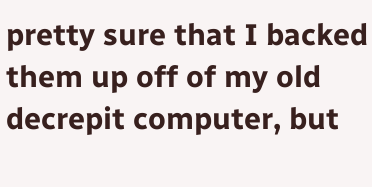pretty sure that I backed them up off of my old decrepit computer, but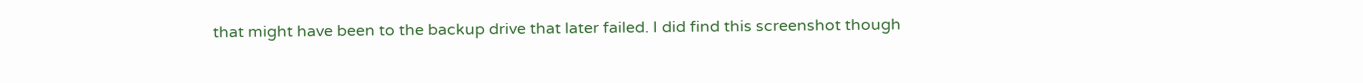that might have been to the backup drive that later failed. I did find this screenshot though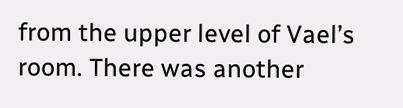from the upper level of Vael’s room. There was another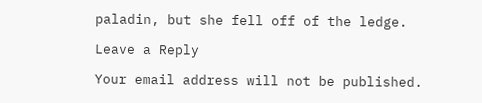paladin, but she fell off of the ledge.

Leave a Reply

Your email address will not be published.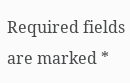Required fields are marked *